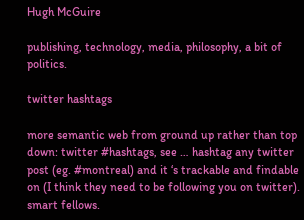Hugh McGuire

publishing, technology, media, philosophy, a bit of politics.

twitter hashtags

more semantic web from ground up rather than top down: twitter #hashtags, see … hashtag any twitter post (eg. #montreal) and it ‘s trackable and findable on (I think they need to be following you on twitter). smart fellows.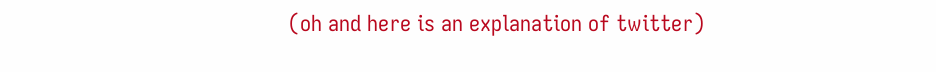(oh and here is an explanation of twitter)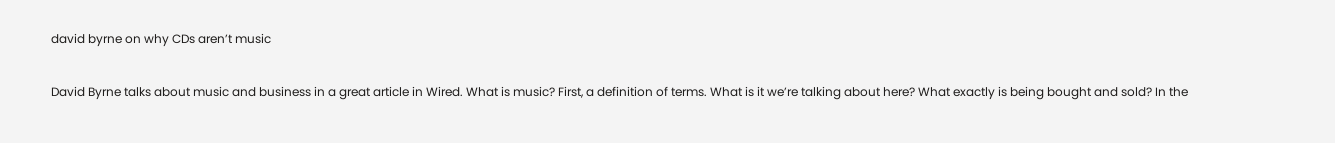david byrne on why CDs aren’t music

David Byrne talks about music and business in a great article in Wired. What is music? First, a definition of terms. What is it we’re talking about here? What exactly is being bought and sold? In the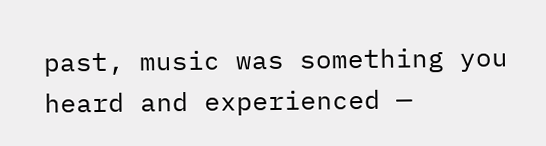past, music was something you heard and experienced —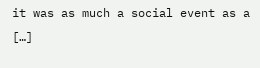it was as much a social event as a […]